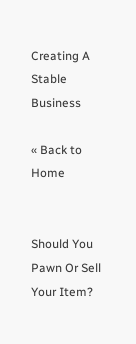Creating A Stable Business

« Back to Home


Should You Pawn Or Sell Your Item?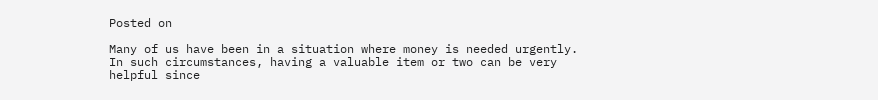Posted on

Many of us have been in a situation where money is needed urgently. In such circumstances, having a valuable item or two can be very helpful since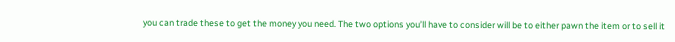you can trade these to get the money you need. The two options you’ll have to consider will be to either pawn the item or to sell it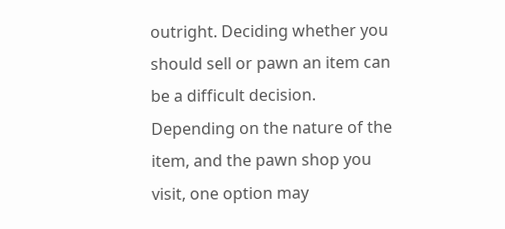outright. Deciding whether you should sell or pawn an item can be a difficult decision. Depending on the nature of the item, and the pawn shop you visit, one option may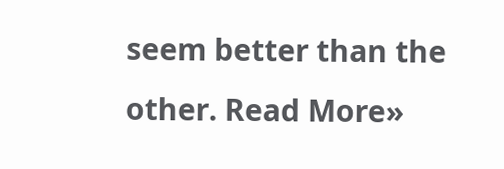seem better than the other. Read More»